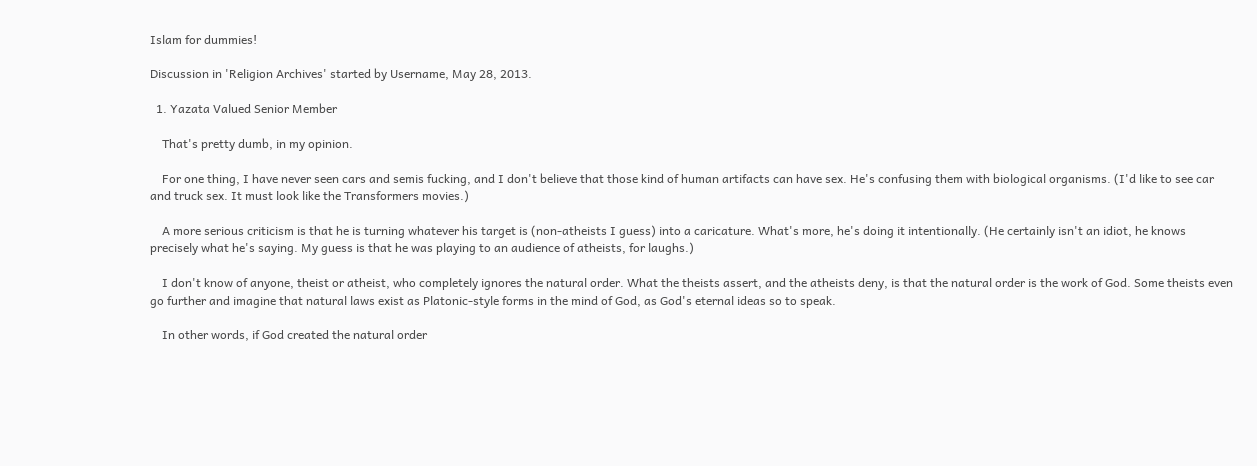Islam for dummies!

Discussion in 'Religion Archives' started by Username, May 28, 2013.

  1. Yazata Valued Senior Member

    That's pretty dumb, in my opinion.

    For one thing, I have never seen cars and semis fucking, and I don't believe that those kind of human artifacts can have sex. He's confusing them with biological organisms. (I'd like to see car and truck sex. It must look like the Transformers movies.)

    A more serious criticism is that he is turning whatever his target is (non-atheists I guess) into a caricature. What's more, he's doing it intentionally. (He certainly isn't an idiot, he knows precisely what he's saying. My guess is that he was playing to an audience of atheists, for laughs.)

    I don't know of anyone, theist or atheist, who completely ignores the natural order. What the theists assert, and the atheists deny, is that the natural order is the work of God. Some theists even go further and imagine that natural laws exist as Platonic-style forms in the mind of God, as God's eternal ideas so to speak.

    In other words, if God created the natural order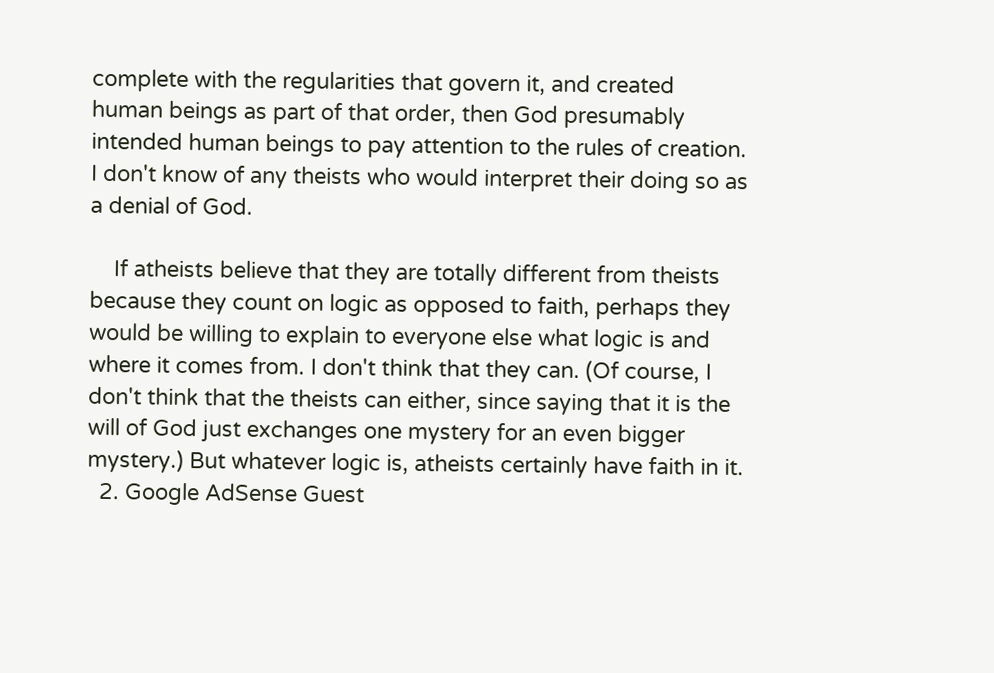complete with the regularities that govern it, and created human beings as part of that order, then God presumably intended human beings to pay attention to the rules of creation. I don't know of any theists who would interpret their doing so as a denial of God.

    If atheists believe that they are totally different from theists because they count on logic as opposed to faith, perhaps they would be willing to explain to everyone else what logic is and where it comes from. I don't think that they can. (Of course, I don't think that the theists can either, since saying that it is the will of God just exchanges one mystery for an even bigger mystery.) But whatever logic is, atheists certainly have faith in it.
  2. Google AdSense Guest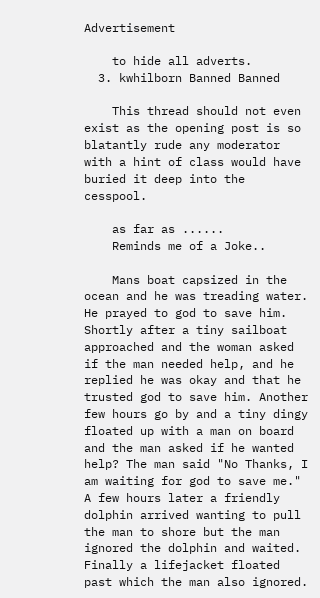Advertisement

    to hide all adverts.
  3. kwhilborn Banned Banned

    This thread should not even exist as the opening post is so blatantly rude any moderator with a hint of class would have buried it deep into the cesspool.

    as far as ......
    Reminds me of a Joke..

    Mans boat capsized in the ocean and he was treading water. He prayed to god to save him. Shortly after a tiny sailboat approached and the woman asked if the man needed help, and he replied he was okay and that he trusted god to save him. Another few hours go by and a tiny dingy floated up with a man on board and the man asked if he wanted help? The man said "No Thanks, I am waiting for god to save me." A few hours later a friendly dolphin arrived wanting to pull the man to shore but the man ignored the dolphin and waited. Finally a lifejacket floated past which the man also ignored.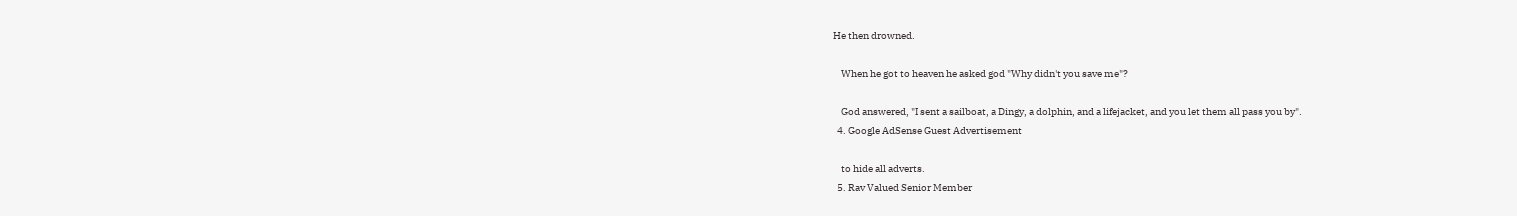He then drowned.

    When he got to heaven he asked god "Why didn't you save me"?

    God answered, "I sent a sailboat, a Dingy, a dolphin, and a lifejacket, and you let them all pass you by".
  4. Google AdSense Guest Advertisement

    to hide all adverts.
  5. Rav Valued Senior Member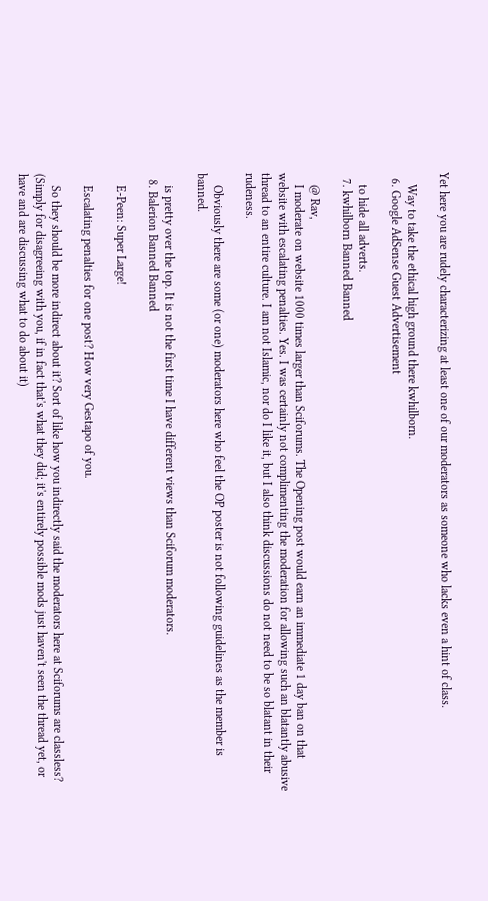Yet here you are rudely characterizing at least one of our moderators as someone who lacks even a hint of class.

    Way to take the ethical high ground there kwhilborn.
  6. Google AdSense Guest Advertisement

    to hide all adverts.
  7. kwhilborn Banned Banned

    @ Rav,
    I moderate on website 1000 times larger than Sciforums. The Opening post would earn an immediate 1 day ban on that website with escalating penalties. Yes. I was certainly not complimenting the moderation for allowing such an blatantly abusive thread to an entire culture. I am not Islamic, nor do I like it, but I also think discussions do not need to be so blatant in their rudeness.

    Obviously there are some (or one) moderators here who feel the OP poster is not following guidelines as the member is banned.

    is pretty over the top. It is not the first time I have different views than Sciforum moderators.
  8. Balerion Banned Banned

    E-Peen: Super Large!

    Escalating penalties for one post? How very Gestapo of you.

    So they should be more indirect about it? Sort of like how you indirectly said the moderators here at Sciforums are classless? (Simply for disagreeing with you, if in fact that's what they did; it's entirely possible mods just haven't seen the thread yet, or have and are discussing what to do about it)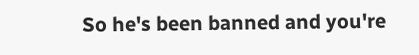So he's been banned and you're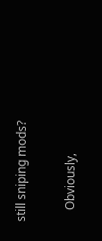still sniping mods?

    Obviously,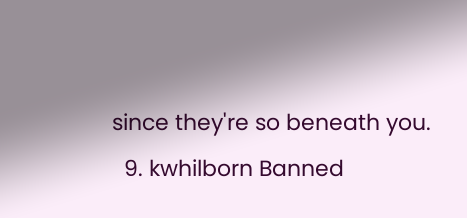since they're so beneath you.
  9. kwhilborn Banned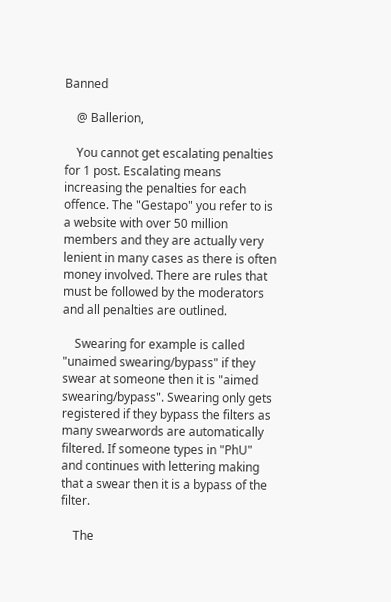Banned

    @ Ballerion,

    You cannot get escalating penalties for 1 post. Escalating means increasing the penalties for each offence. The "Gestapo" you refer to is a website with over 50 million members and they are actually very lenient in many cases as there is often money involved. There are rules that must be followed by the moderators and all penalties are outlined.

    Swearing for example is called "unaimed swearing/bypass" if they swear at someone then it is "aimed swearing/bypass". Swearing only gets registered if they bypass the filters as many swearwords are automatically filtered. If someone types in "PhU" and continues with lettering making that a swear then it is a bypass of the filter.

    The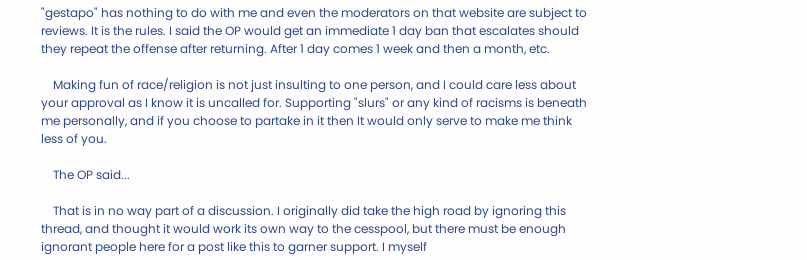"gestapo" has nothing to do with me and even the moderators on that website are subject to reviews. It is the rules. I said the OP would get an immediate 1 day ban that escalates should they repeat the offense after returning. After 1 day comes 1 week and then a month, etc.

    Making fun of race/religion is not just insulting to one person, and I could care less about your approval as I know it is uncalled for. Supporting "slurs" or any kind of racisms is beneath me personally, and if you choose to partake in it then It would only serve to make me think less of you.

    The OP said...

    That is in no way part of a discussion. I originally did take the high road by ignoring this thread, and thought it would work its own way to the cesspool, but there must be enough ignorant people here for a post like this to garner support. I myself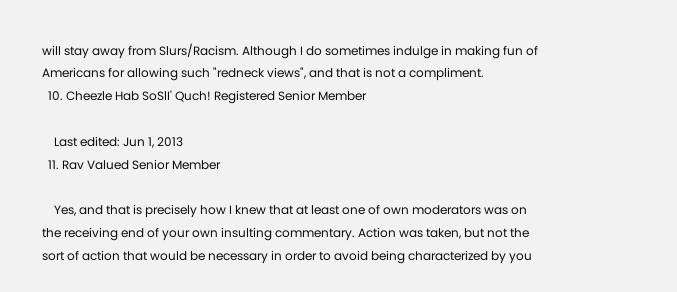will stay away from Slurs/Racism. Although I do sometimes indulge in making fun of Americans for allowing such "redneck views", and that is not a compliment.
  10. Cheezle Hab SoSlI' Quch! Registered Senior Member

    Last edited: Jun 1, 2013
  11. Rav Valued Senior Member

    Yes, and that is precisely how I knew that at least one of own moderators was on the receiving end of your own insulting commentary. Action was taken, but not the sort of action that would be necessary in order to avoid being characterized by you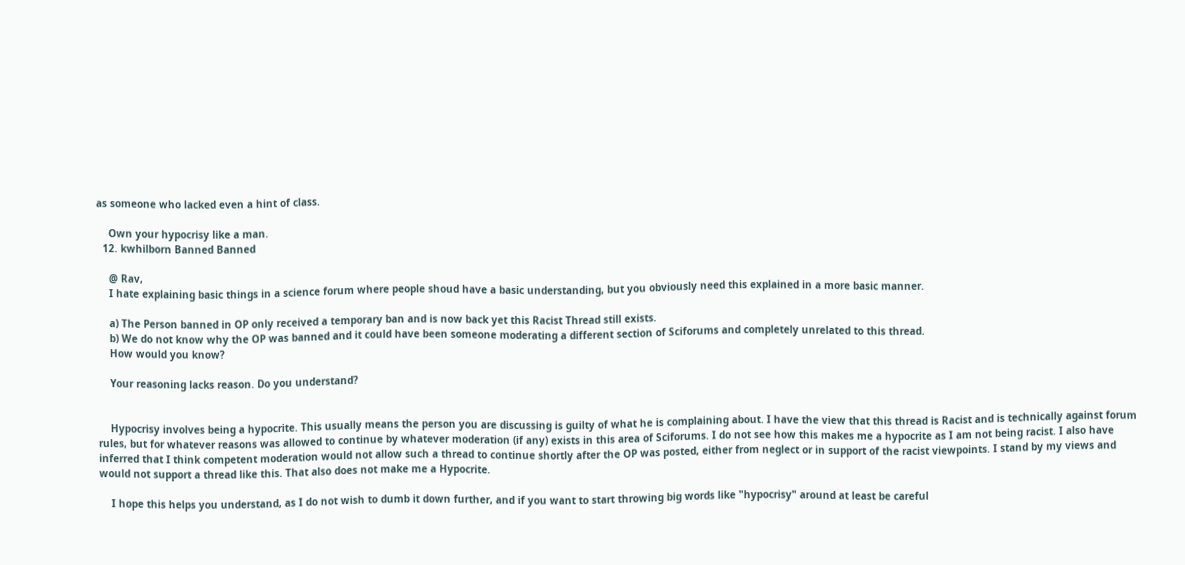as someone who lacked even a hint of class.

    Own your hypocrisy like a man.
  12. kwhilborn Banned Banned

    @ Rav,
    I hate explaining basic things in a science forum where people shoud have a basic understanding, but you obviously need this explained in a more basic manner.

    a) The Person banned in OP only received a temporary ban and is now back yet this Racist Thread still exists.
    b) We do not know why the OP was banned and it could have been someone moderating a different section of Sciforums and completely unrelated to this thread.
    How would you know?

    Your reasoning lacks reason. Do you understand?


    Hypocrisy involves being a hypocrite. This usually means the person you are discussing is guilty of what he is complaining about. I have the view that this thread is Racist and is technically against forum rules, but for whatever reasons was allowed to continue by whatever moderation (if any) exists in this area of Sciforums. I do not see how this makes me a hypocrite as I am not being racist. I also have inferred that I think competent moderation would not allow such a thread to continue shortly after the OP was posted, either from neglect or in support of the racist viewpoints. I stand by my views and would not support a thread like this. That also does not make me a Hypocrite.

    I hope this helps you understand, as I do not wish to dumb it down further, and if you want to start throwing big words like "hypocrisy" around at least be careful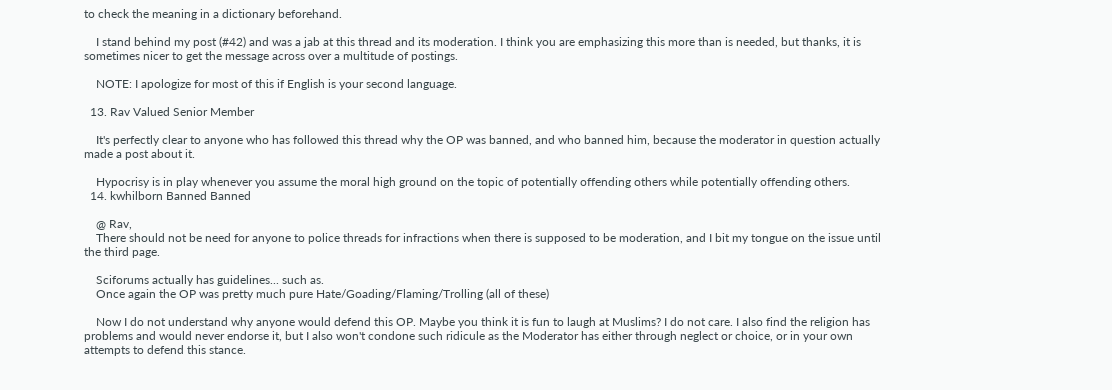to check the meaning in a dictionary beforehand.

    I stand behind my post (#42) and was a jab at this thread and its moderation. I think you are emphasizing this more than is needed, but thanks, it is sometimes nicer to get the message across over a multitude of postings.

    NOTE: I apologize for most of this if English is your second language.

  13. Rav Valued Senior Member

    It's perfectly clear to anyone who has followed this thread why the OP was banned, and who banned him, because the moderator in question actually made a post about it.

    Hypocrisy is in play whenever you assume the moral high ground on the topic of potentially offending others while potentially offending others.
  14. kwhilborn Banned Banned

    @ Rav,
    There should not be need for anyone to police threads for infractions when there is supposed to be moderation, and I bit my tongue on the issue until the third page.

    Sciforums actually has guidelines... such as.
    Once again the OP was pretty much pure Hate/Goading/Flaming/Trolling (all of these)

    Now I do not understand why anyone would defend this OP. Maybe you think it is fun to laugh at Muslims? I do not care. I also find the religion has problems and would never endorse it, but I also won't condone such ridicule as the Moderator has either through neglect or choice, or in your own attempts to defend this stance.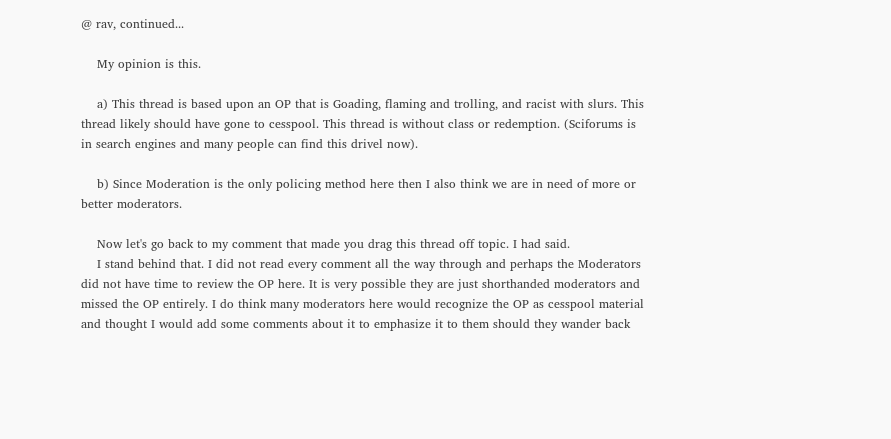@ rav, continued...

    My opinion is this.

    a) This thread is based upon an OP that is Goading, flaming and trolling, and racist with slurs. This thread likely should have gone to cesspool. This thread is without class or redemption. (Sciforums is in search engines and many people can find this drivel now).

    b) Since Moderation is the only policing method here then I also think we are in need of more or better moderators.

    Now let's go back to my comment that made you drag this thread off topic. I had said.
    I stand behind that. I did not read every comment all the way through and perhaps the Moderators did not have time to review the OP here. It is very possible they are just shorthanded moderators and missed the OP entirely. I do think many moderators here would recognize the OP as cesspool material and thought I would add some comments about it to emphasize it to them should they wander back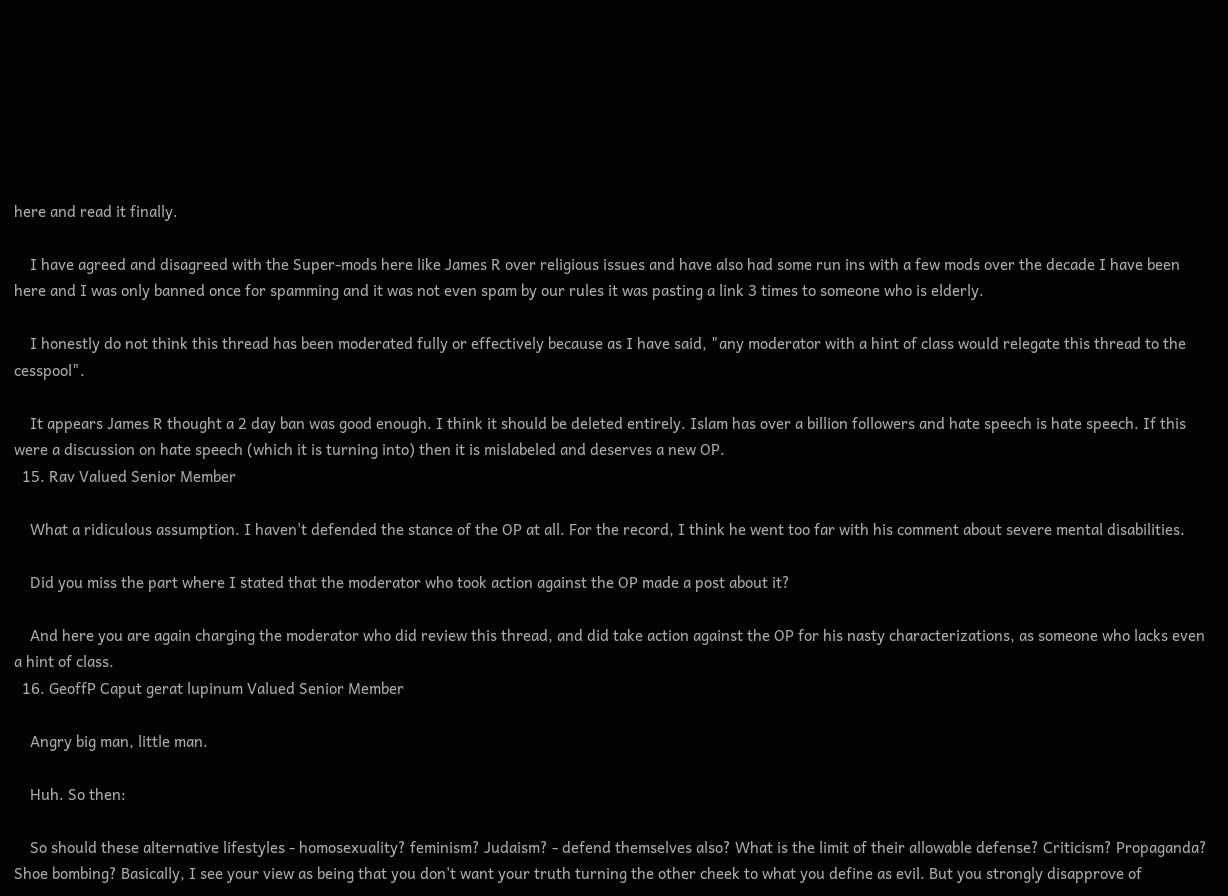here and read it finally.

    I have agreed and disagreed with the Super-mods here like James R over religious issues and have also had some run ins with a few mods over the decade I have been here and I was only banned once for spamming and it was not even spam by our rules it was pasting a link 3 times to someone who is elderly.

    I honestly do not think this thread has been moderated fully or effectively because as I have said, "any moderator with a hint of class would relegate this thread to the cesspool".

    It appears James R thought a 2 day ban was good enough. I think it should be deleted entirely. Islam has over a billion followers and hate speech is hate speech. If this were a discussion on hate speech (which it is turning into) then it is mislabeled and deserves a new OP.
  15. Rav Valued Senior Member

    What a ridiculous assumption. I haven't defended the stance of the OP at all. For the record, I think he went too far with his comment about severe mental disabilities.

    Did you miss the part where I stated that the moderator who took action against the OP made a post about it?

    And here you are again charging the moderator who did review this thread, and did take action against the OP for his nasty characterizations, as someone who lacks even a hint of class.
  16. GeoffP Caput gerat lupinum Valued Senior Member

    Angry big man, little man.

    Huh. So then:

    So should these alternative lifestyles - homosexuality? feminism? Judaism? - defend themselves also? What is the limit of their allowable defense? Criticism? Propaganda? Shoe bombing? Basically, I see your view as being that you don't want your truth turning the other cheek to what you define as evil. But you strongly disapprove of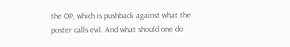the OP, which is pushback against what the poster calls evil. And what should one do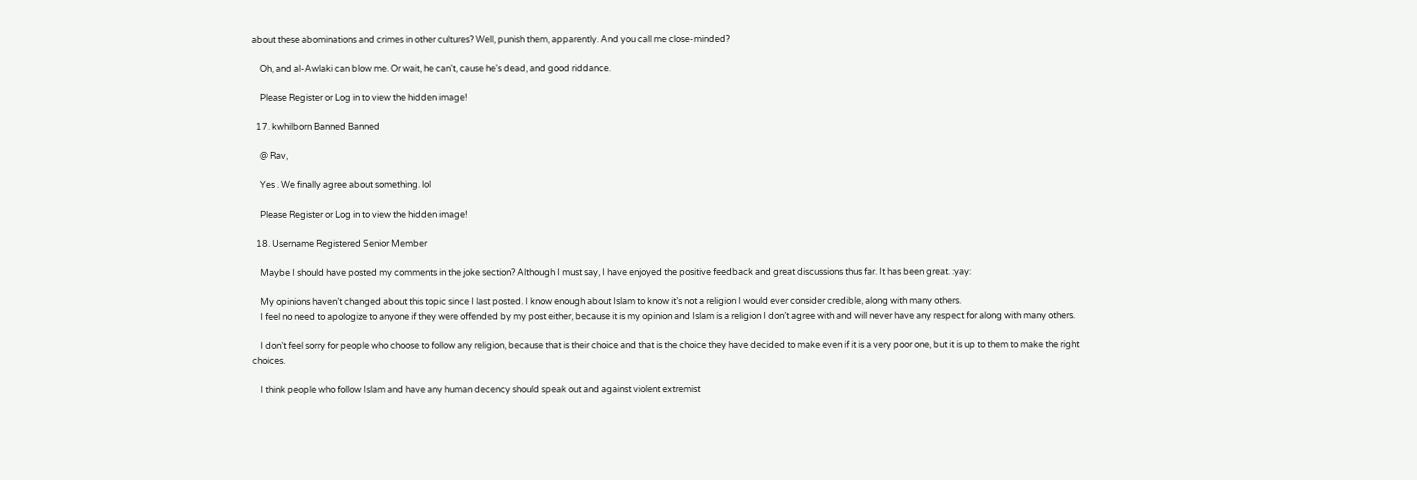about these abominations and crimes in other cultures? Well, punish them, apparently. And you call me close-minded?

    Oh, and al-Awlaki can blow me. Or wait, he can't, cause he's dead, and good riddance.

    Please Register or Log in to view the hidden image!

  17. kwhilborn Banned Banned

    @ Rav,

    Yes . We finally agree about something. lol

    Please Register or Log in to view the hidden image!

  18. Username Registered Senior Member

    Maybe I should have posted my comments in the joke section? Although I must say, I have enjoyed the positive feedback and great discussions thus far. It has been great. :yay:

    My opinions haven’t changed about this topic since I last posted. I know enough about Islam to know it’s not a religion I would ever consider credible, along with many others.
    I feel no need to apologize to anyone if they were offended by my post either, because it is my opinion and Islam is a religion I don’t agree with and will never have any respect for along with many others.

    I don’t feel sorry for people who choose to follow any religion, because that is their choice and that is the choice they have decided to make even if it is a very poor one, but it is up to them to make the right choices.

    I think people who follow Islam and have any human decency should speak out and against violent extremist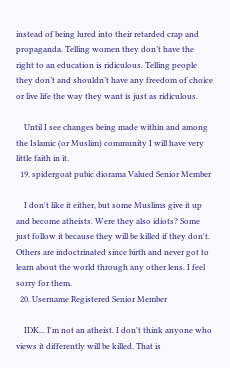instead of being lured into their retarded crap and propaganda. Telling women they don’t have the right to an education is ridiculous. Telling people they don’t and shouldn’t have any freedom of choice or live life the way they want is just as ridiculous.

    Until I see changes being made within and among the Islamic (or Muslim) community I will have very little faith in it.
  19. spidergoat pubic diorama Valued Senior Member

    I don't like it either, but some Muslims give it up and become atheists. Were they also idiots? Some just follow it because they will be killed if they don't. Others are indoctrinated since birth and never got to learn about the world through any other lens. I feel sorry for them.
  20. Username Registered Senior Member

    IDK... I'm not an atheist. I don't think anyone who views it differently will be killed. That is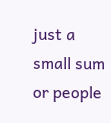just a small sum or people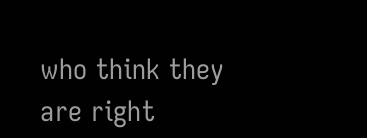who think they are right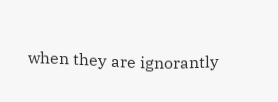when they are ignorantly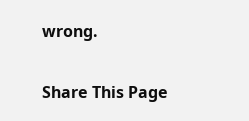wrong.

Share This Page